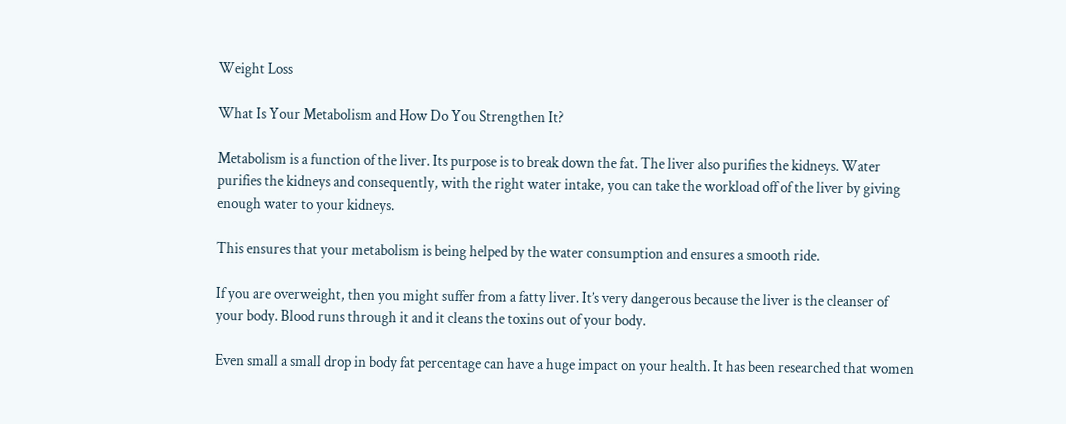Weight Loss

What Is Your Metabolism and How Do You Strengthen It?

Metabolism is a function of the liver. Its purpose is to break down the fat. The liver also purifies the kidneys. Water purifies the kidneys and consequently, with the right water intake, you can take the workload off of the liver by giving enough water to your kidneys.

This ensures that your metabolism is being helped by the water consumption and ensures a smooth ride.

If you are overweight, then you might suffer from a fatty liver. It’s very dangerous because the liver is the cleanser of your body. Blood runs through it and it cleans the toxins out of your body.

Even small a small drop in body fat percentage can have a huge impact on your health. It has been researched that women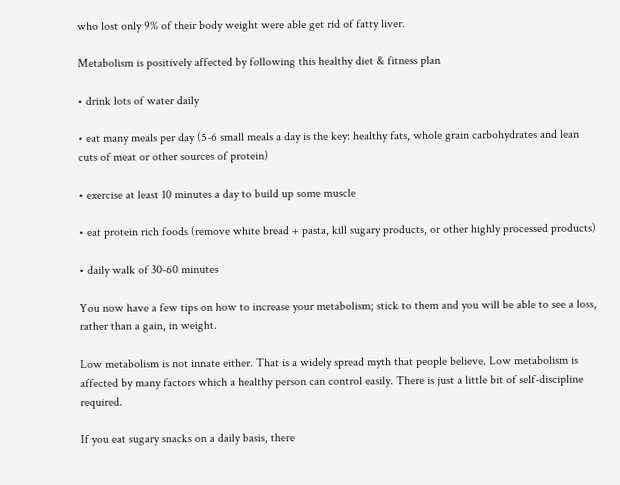who lost only 9% of their body weight were able get rid of fatty liver.

Metabolism is positively affected by following this healthy diet & fitness plan

• drink lots of water daily

• eat many meals per day (5-6 small meals a day is the key: healthy fats, whole grain carbohydrates and lean cuts of meat or other sources of protein)

• exercise at least 10 minutes a day to build up some muscle

• eat protein rich foods (remove white bread + pasta, kill sugary products, or other highly processed products)

• daily walk of 30-60 minutes

You now have a few tips on how to increase your metabolism; stick to them and you will be able to see a loss, rather than a gain, in weight.

Low metabolism is not innate either. That is a widely spread myth that people believe. Low metabolism is affected by many factors which a healthy person can control easily. There is just a little bit of self-discipline required.

If you eat sugary snacks on a daily basis, there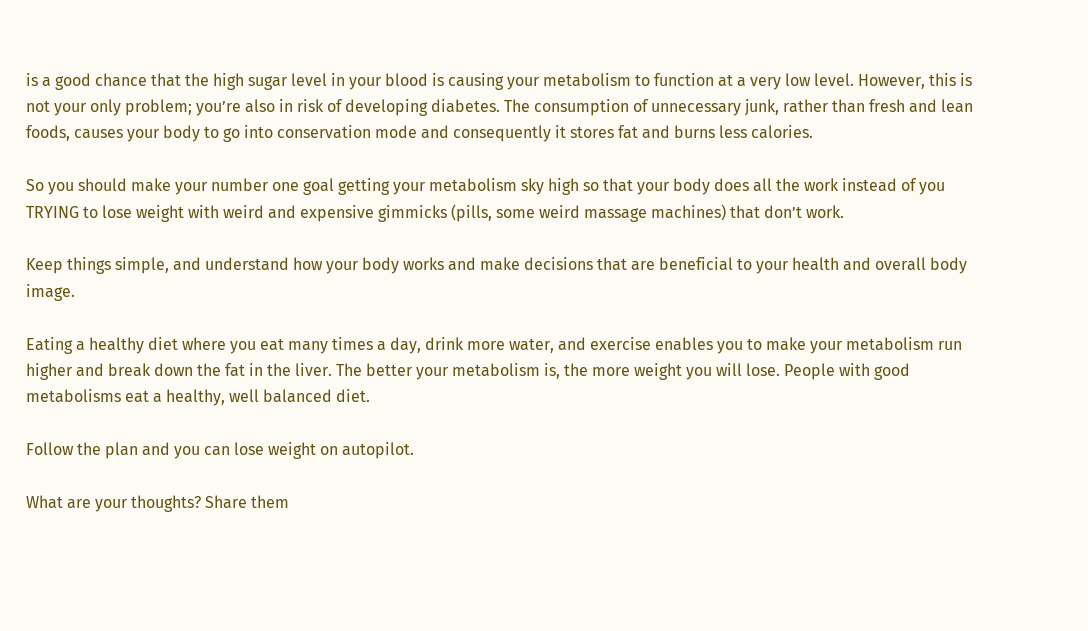is a good chance that the high sugar level in your blood is causing your metabolism to function at a very low level. However, this is not your only problem; you’re also in risk of developing diabetes. The consumption of unnecessary junk, rather than fresh and lean foods, causes your body to go into conservation mode and consequently it stores fat and burns less calories.

So you should make your number one goal getting your metabolism sky high so that your body does all the work instead of you TRYING to lose weight with weird and expensive gimmicks (pills, some weird massage machines) that don’t work.

Keep things simple, and understand how your body works and make decisions that are beneficial to your health and overall body image.

Eating a healthy diet where you eat many times a day, drink more water, and exercise enables you to make your metabolism run higher and break down the fat in the liver. The better your metabolism is, the more weight you will lose. People with good metabolisms eat a healthy, well balanced diet.

Follow the plan and you can lose weight on autopilot.

What are your thoughts? Share them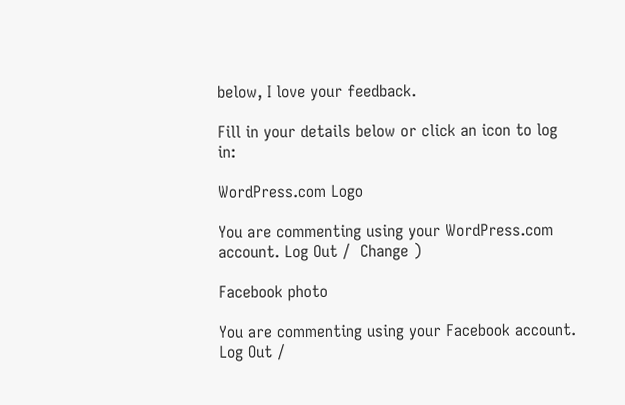below, I love your feedback.

Fill in your details below or click an icon to log in:

WordPress.com Logo

You are commenting using your WordPress.com account. Log Out /  Change )

Facebook photo

You are commenting using your Facebook account. Log Out /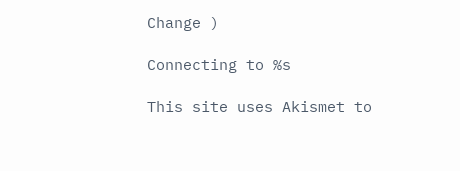Change )

Connecting to %s

This site uses Akismet to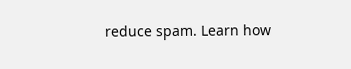reduce spam. Learn how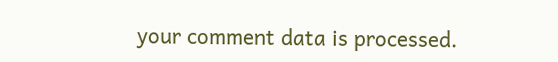your comment data is processed.